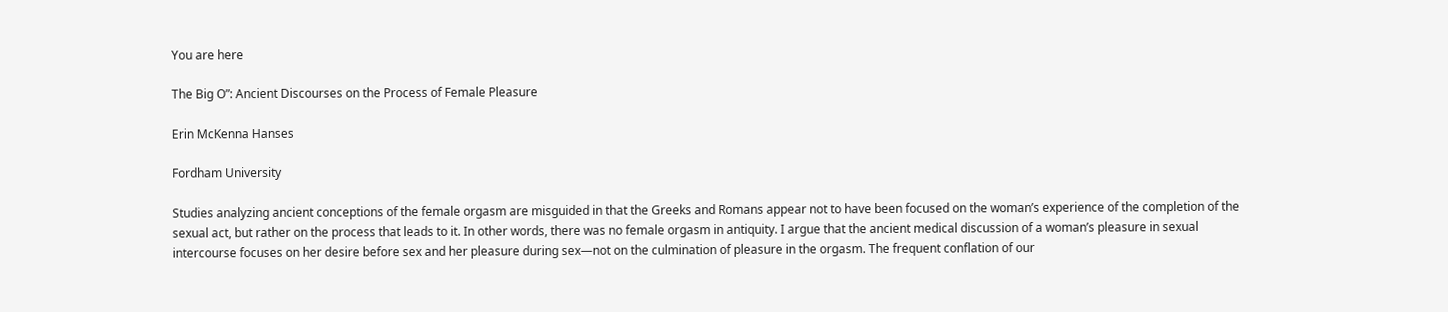You are here

The Big O”: Ancient Discourses on the Process of Female Pleasure

Erin McKenna Hanses

Fordham University

Studies analyzing ancient conceptions of the female orgasm are misguided in that the Greeks and Romans appear not to have been focused on the woman’s experience of the completion of the sexual act, but rather on the process that leads to it. In other words, there was no female orgasm in antiquity. I argue that the ancient medical discussion of a woman’s pleasure in sexual intercourse focuses on her desire before sex and her pleasure during sex—not on the culmination of pleasure in the orgasm. The frequent conflation of our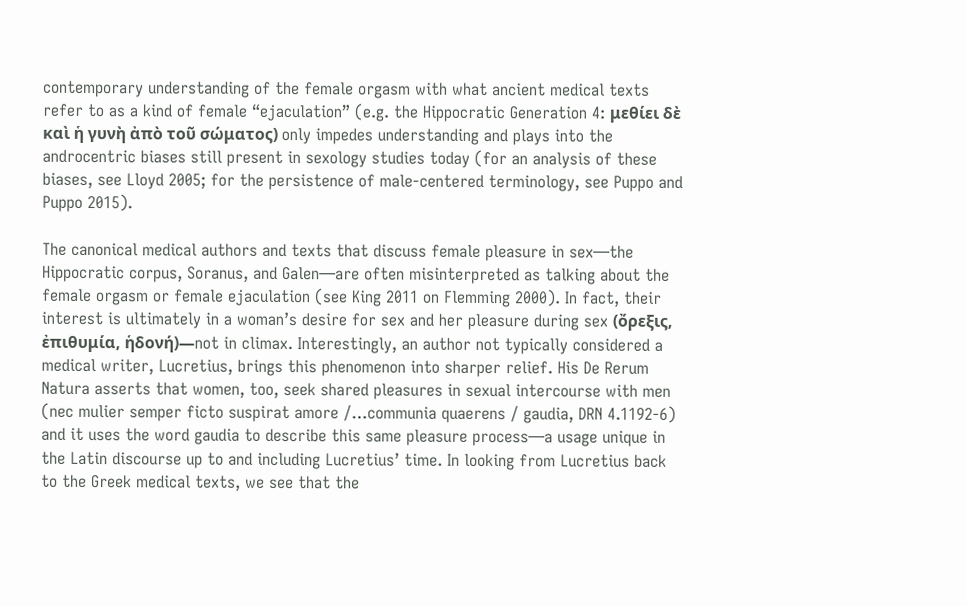contemporary understanding of the female orgasm with what ancient medical texts refer to as a kind of female “ejaculation” (e.g. the Hippocratic Generation 4: μεθίει δὲ καὶ ἡ γυνὴ ἀπὸ τοῦ σώματος) only impedes understanding and plays into the androcentric biases still present in sexology studies today (for an analysis of these biases, see Lloyd 2005; for the persistence of male-centered terminology, see Puppo and Puppo 2015).

The canonical medical authors and texts that discuss female pleasure in sex—the Hippocratic corpus, Soranus, and Galen—are often misinterpreted as talking about the female orgasm or female ejaculation (see King 2011 on Flemming 2000). In fact, their interest is ultimately in a woman’s desire for sex and her pleasure during sex (ὄρεξις, ἐπιθυμία, ἡδονή)—not in climax. Interestingly, an author not typically considered a medical writer, Lucretius, brings this phenomenon into sharper relief. His De Rerum Natura asserts that women, too, seek shared pleasures in sexual intercourse with men (nec mulier semper ficto suspirat amore /…communia quaerens / gaudia, DRN 4.1192-6) and it uses the word gaudia to describe this same pleasure process—a usage unique in the Latin discourse up to and including Lucretius’ time. In looking from Lucretius back to the Greek medical texts, we see that the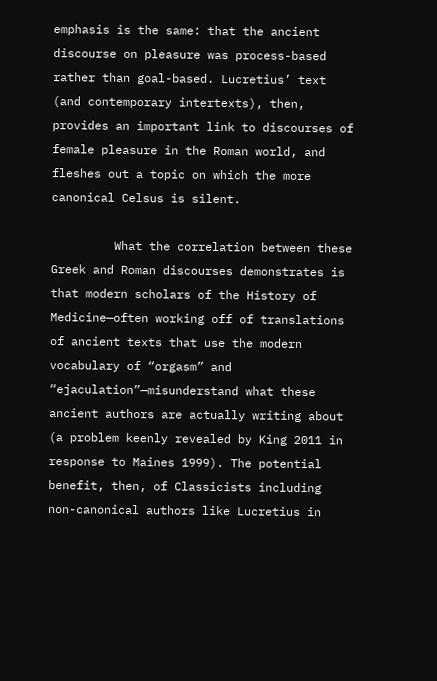emphasis is the same: that the ancient discourse on pleasure was process-based rather than goal-based. Lucretius’ text (and contemporary intertexts), then, provides an important link to discourses of female pleasure in the Roman world, and fleshes out a topic on which the more canonical Celsus is silent.

         What the correlation between these Greek and Roman discourses demonstrates is that modern scholars of the History of Medicine—often working off of translations of ancient texts that use the modern vocabulary of “orgasm” and “ejaculation”—misunderstand what these ancient authors are actually writing about (a problem keenly revealed by King 2011 in response to Maines 1999). The potential benefit, then, of Classicists including non-canonical authors like Lucretius in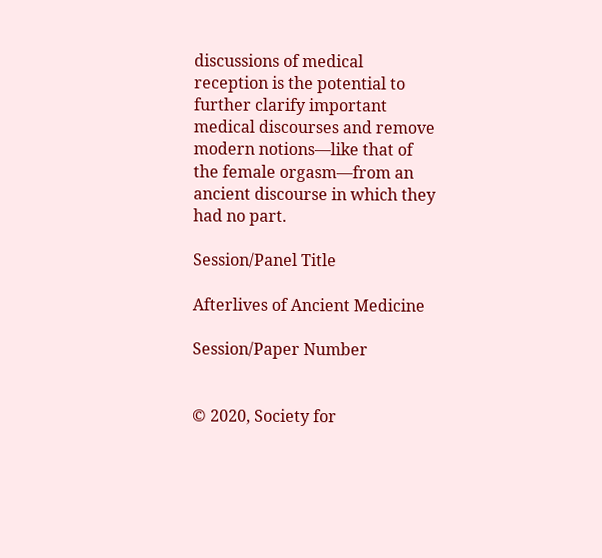discussions of medical reception is the potential to further clarify important medical discourses and remove modern notions—like that of the female orgasm—from an ancient discourse in which they had no part.

Session/Panel Title

Afterlives of Ancient Medicine

Session/Paper Number


© 2020, Society for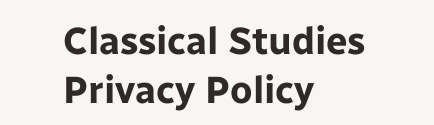Classical Studies Privacy Policy